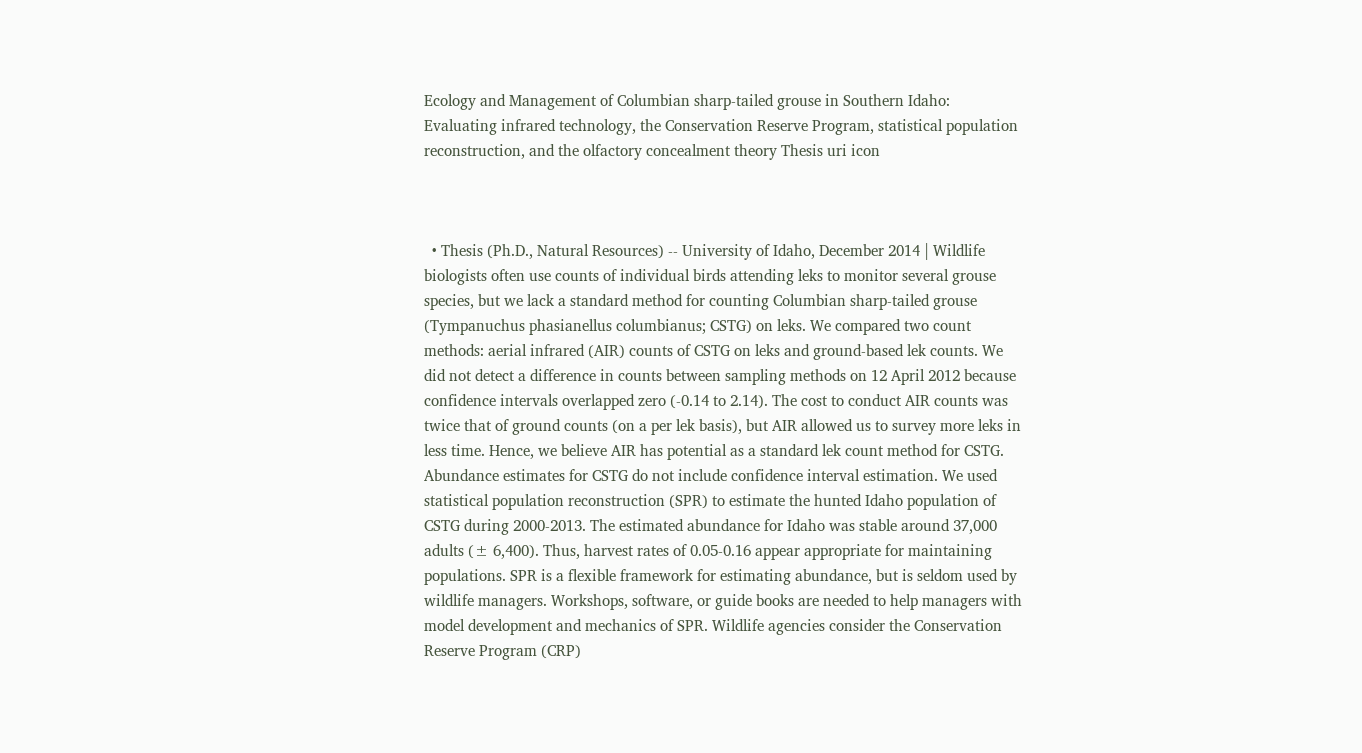Ecology and Management of Columbian sharp-tailed grouse in Southern Idaho: Evaluating infrared technology, the Conservation Reserve Program, statistical population reconstruction, and the olfactory concealment theory Thesis uri icon



  • Thesis (Ph.D., Natural Resources) -- University of Idaho, December 2014 | Wildlife biologists often use counts of individual birds attending leks to monitor several grouse species, but we lack a standard method for counting Columbian sharp-tailed grouse (Tympanuchus phasianellus columbianus; CSTG) on leks. We compared two count methods: aerial infrared (AIR) counts of CSTG on leks and ground-based lek counts. We did not detect a difference in counts between sampling methods on 12 April 2012 because confidence intervals overlapped zero (-0.14 to 2.14). The cost to conduct AIR counts was twice that of ground counts (on a per lek basis), but AIR allowed us to survey more leks in less time. Hence, we believe AIR has potential as a standard lek count method for CSTG. Abundance estimates for CSTG do not include confidence interval estimation. We used statistical population reconstruction (SPR) to estimate the hunted Idaho population of CSTG during 2000-2013. The estimated abundance for Idaho was stable around 37,000 adults (± 6,400). Thus, harvest rates of 0.05-0.16 appear appropriate for maintaining populations. SPR is a flexible framework for estimating abundance, but is seldom used by wildlife managers. Workshops, software, or guide books are needed to help managers with model development and mechanics of SPR. Wildlife agencies consider the Conservation Reserve Program (CRP)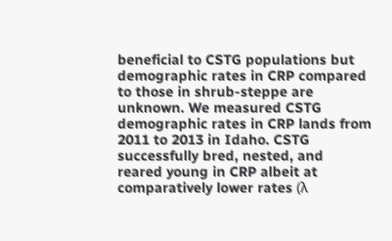beneficial to CSTG populations but demographic rates in CRP compared to those in shrub-steppe are unknown. We measured CSTG demographic rates in CRP lands from 2011 to 2013 in Idaho. CSTG successfully bred, nested, and reared young in CRP albeit at comparatively lower rates (λ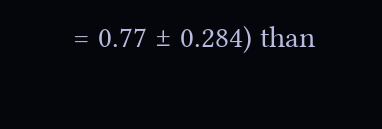= 0.77 ± 0.284) than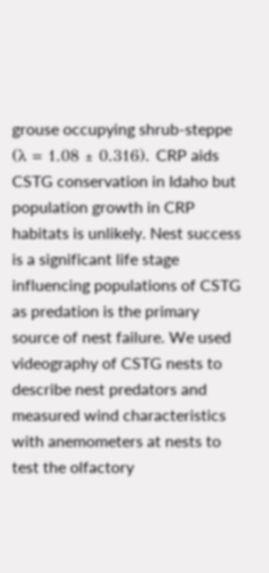grouse occupying shrub-steppe (λ = 1.08 ± 0.316). CRP aids CSTG conservation in Idaho but population growth in CRP habitats is unlikely. Nest success is a significant life stage influencing populations of CSTG as predation is the primary source of nest failure. We used videography of CSTG nests to describe nest predators and measured wind characteristics with anemometers at nests to test the olfactory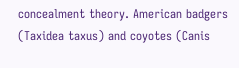concealment theory. American badgers (Taxidea taxus) and coyotes (Canis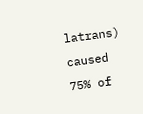latrans) caused 75% of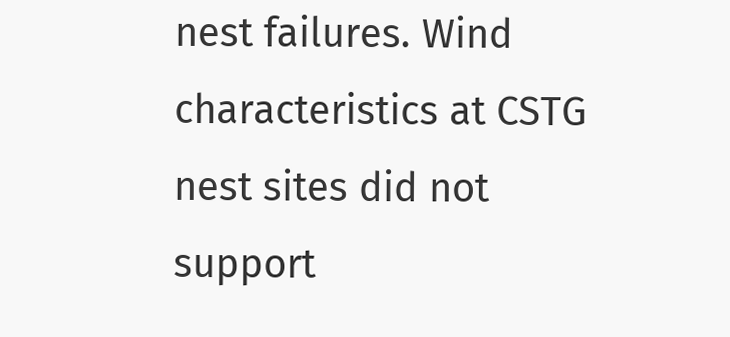nest failures. Wind characteristics at CSTG nest sites did not support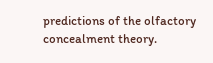predictions of the olfactory concealment theory.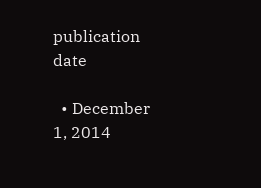publication date

  • December 1, 2014